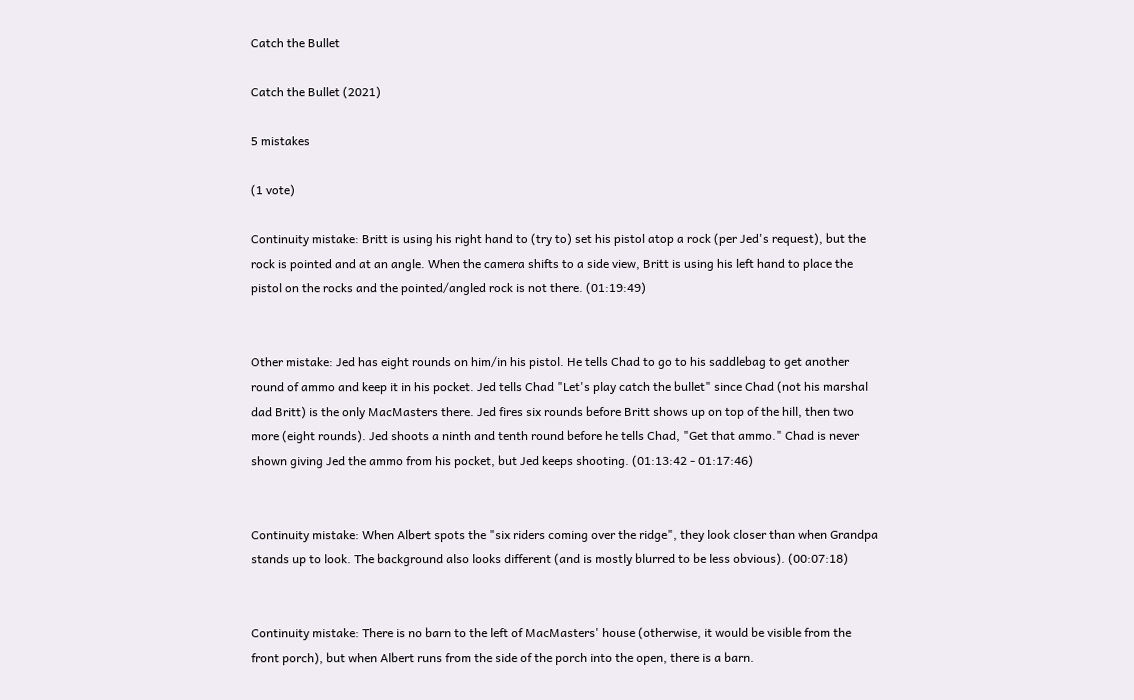Catch the Bullet

Catch the Bullet (2021)

5 mistakes

(1 vote)

Continuity mistake: Britt is using his right hand to (try to) set his pistol atop a rock (per Jed's request), but the rock is pointed and at an angle. When the camera shifts to a side view, Britt is using his left hand to place the pistol on the rocks and the pointed/angled rock is not there. (01:19:49)


Other mistake: Jed has eight rounds on him/in his pistol. He tells Chad to go to his saddlebag to get another round of ammo and keep it in his pocket. Jed tells Chad "Let's play catch the bullet" since Chad (not his marshal dad Britt) is the only MacMasters there. Jed fires six rounds before Britt shows up on top of the hill, then two more (eight rounds). Jed shoots a ninth and tenth round before he tells Chad, "Get that ammo." Chad is never shown giving Jed the ammo from his pocket, but Jed keeps shooting. (01:13:42 - 01:17:46)


Continuity mistake: When Albert spots the "six riders coming over the ridge", they look closer than when Grandpa stands up to look. The background also looks different (and is mostly blurred to be less obvious). (00:07:18)


Continuity mistake: There is no barn to the left of MacMasters' house (otherwise, it would be visible from the front porch), but when Albert runs from the side of the porch into the open, there is a barn.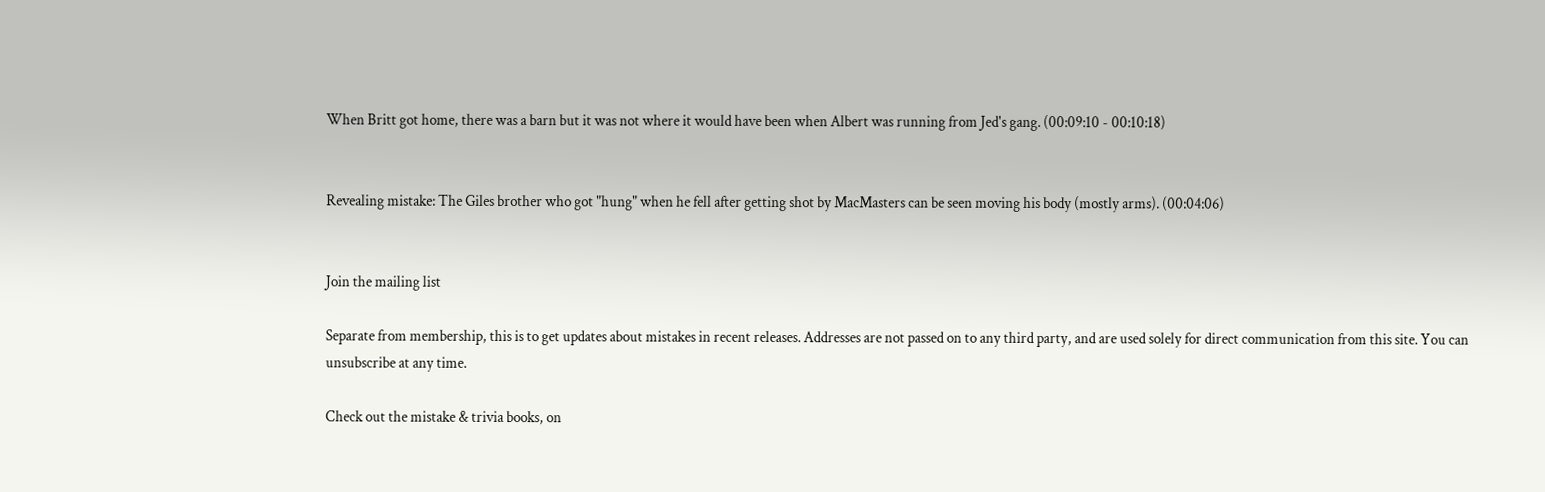When Britt got home, there was a barn but it was not where it would have been when Albert was running from Jed's gang. (00:09:10 - 00:10:18)


Revealing mistake: The Giles brother who got "hung" when he fell after getting shot by MacMasters can be seen moving his body (mostly arms). (00:04:06)


Join the mailing list

Separate from membership, this is to get updates about mistakes in recent releases. Addresses are not passed on to any third party, and are used solely for direct communication from this site. You can unsubscribe at any time.

Check out the mistake & trivia books, on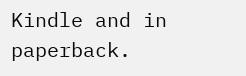Kindle and in paperback.